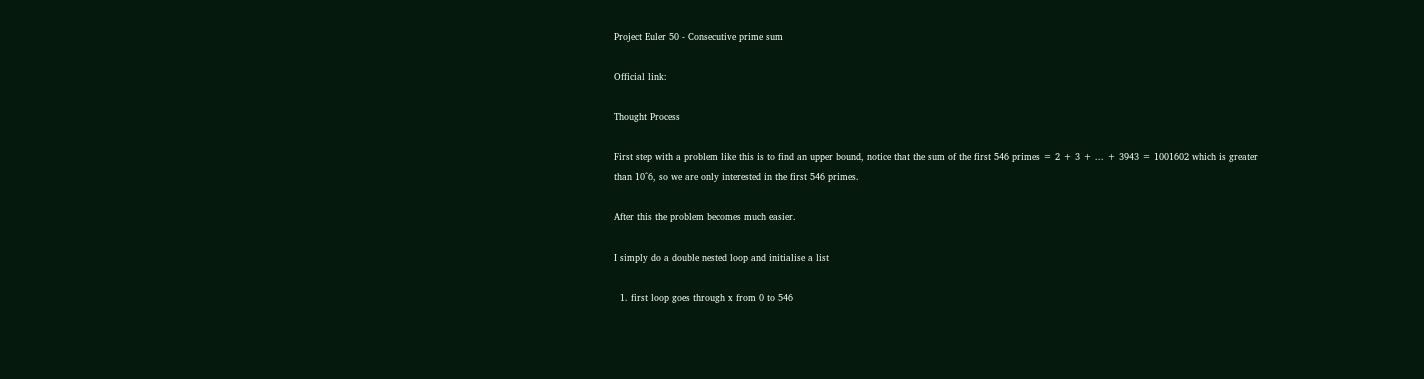Project Euler 50 - Consecutive prime sum

Official link:

Thought Process

First step with a problem like this is to find an upper bound, notice that the sum of the first 546 primes = 2 + 3 + ... + 3943 = 1001602 which is greater than 10^6, so we are only interested in the first 546 primes.

After this the problem becomes much easier.

I simply do a double nested loop and initialise a list

  1. first loop goes through x from 0 to 546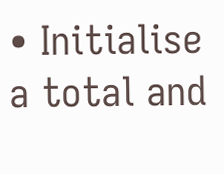• Initialise a total and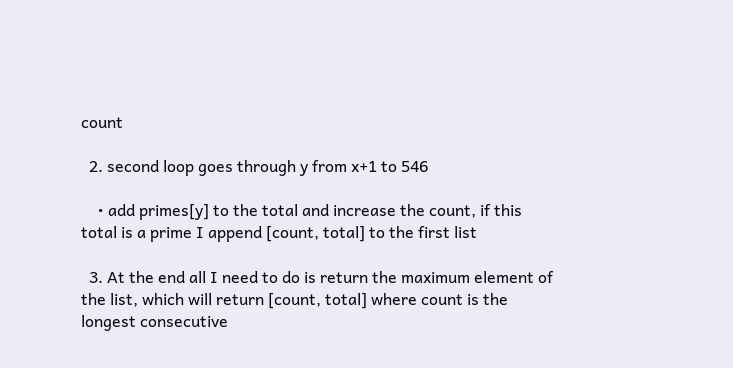count

  2. second loop goes through y from x+1 to 546

    • add primes[y] to the total and increase the count, if this total is a prime I append [count, total] to the first list

  3. At the end all I need to do is return the maximum element of the list, which will return [count, total] where count is the longest consecutive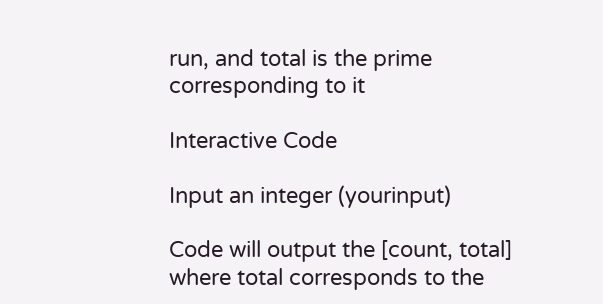run, and total is the prime corresponding to it

Interactive Code

Input an integer (yourinput)

Code will output the [count, total] where total corresponds to the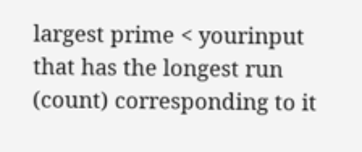largest prime < yourinput that has the longest run (count) corresponding to it